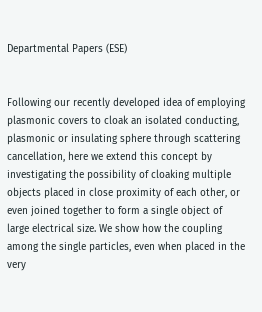Departmental Papers (ESE)


Following our recently developed idea of employing plasmonic covers to cloak an isolated conducting, plasmonic or insulating sphere through scattering cancellation, here we extend this concept by investigating the possibility of cloaking multiple objects placed in close proximity of each other, or even joined together to form a single object of large electrical size. We show how the coupling among the single particles, even when placed in the very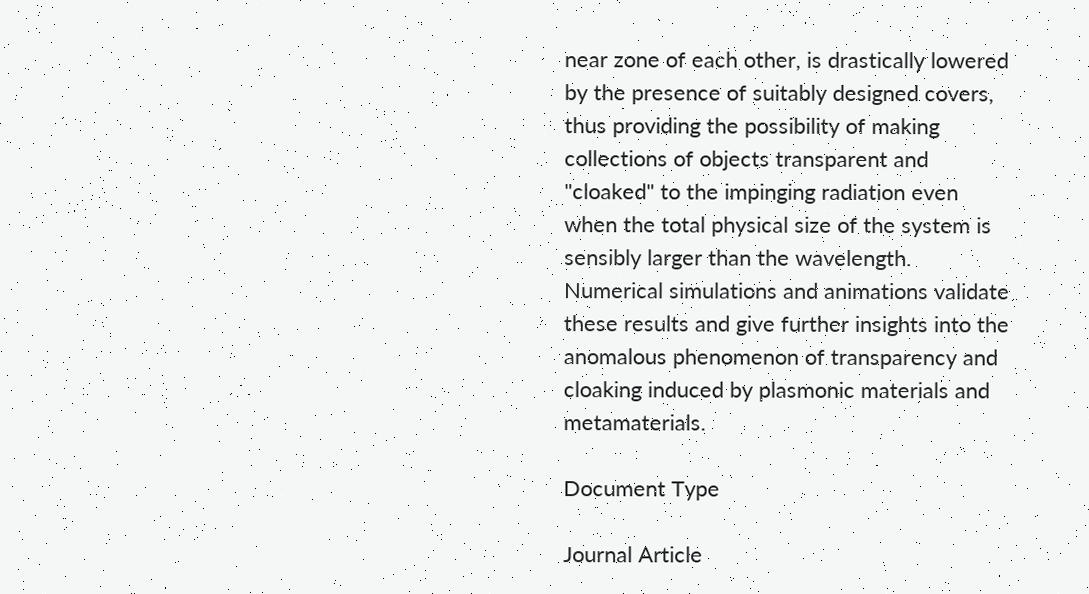near zone of each other, is drastically lowered by the presence of suitably designed covers, thus providing the possibility of making collections of objects transparent and "cloaked" to the impinging radiation even when the total physical size of the system is sensibly larger than the wavelength. Numerical simulations and animations validate these results and give further insights into the anomalous phenomenon of transparency and cloaking induced by plasmonic materials and metamaterials.

Document Type

Journal Article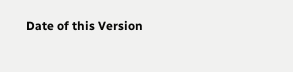Date of this Version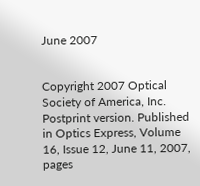June 2007


Copyright 2007 Optical Society of America, Inc. Postprint version. Published in Optics Express, Volume 16, Issue 12, June 11, 2007, pages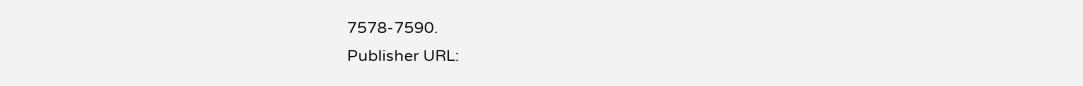7578-7590.
Publisher URL: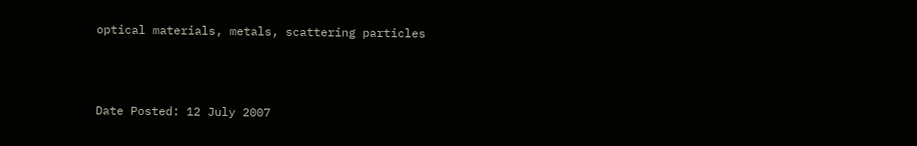optical materials, metals, scattering particles



Date Posted: 12 July 2007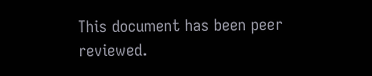This document has been peer reviewed.